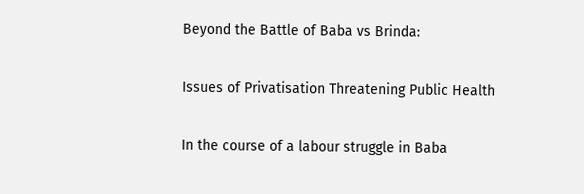Beyond the Battle of Baba vs Brinda:

Issues of Privatisation Threatening Public Health

In the course of a labour struggle in Baba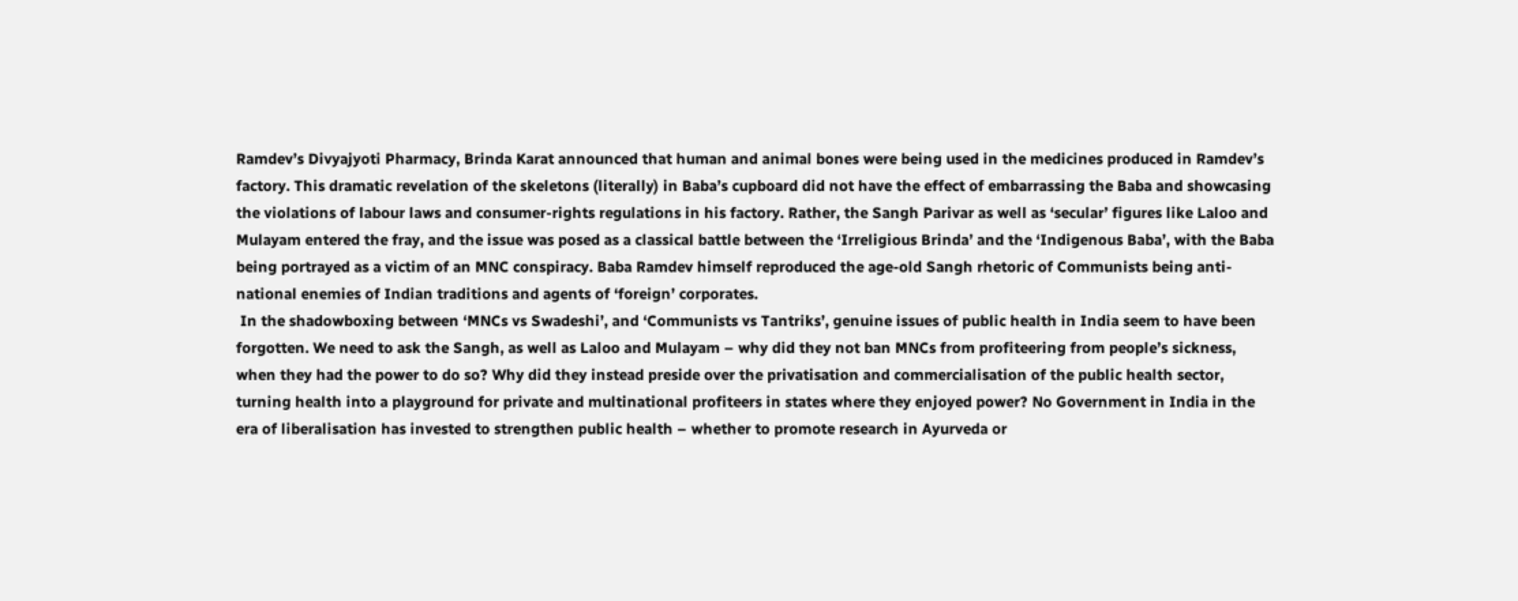Ramdev’s Divyajyoti Pharmacy, Brinda Karat announced that human and animal bones were being used in the medicines produced in Ramdev’s factory. This dramatic revelation of the skeletons (literally) in Baba’s cupboard did not have the effect of embarrassing the Baba and showcasing the violations of labour laws and consumer-rights regulations in his factory. Rather, the Sangh Parivar as well as ‘secular’ figures like Laloo and Mulayam entered the fray, and the issue was posed as a classical battle between the ‘Irreligious Brinda’ and the ‘Indigenous Baba’, with the Baba being portrayed as a victim of an MNC conspiracy. Baba Ramdev himself reproduced the age-old Sangh rhetoric of Communists being anti-national enemies of Indian traditions and agents of ‘foreign’ corporates.
 In the shadowboxing between ‘MNCs vs Swadeshi’, and ‘Communists vs Tantriks’, genuine issues of public health in India seem to have been forgotten. We need to ask the Sangh, as well as Laloo and Mulayam – why did they not ban MNCs from profiteering from people’s sickness, when they had the power to do so? Why did they instead preside over the privatisation and commercialisation of the public health sector, turning health into a playground for private and multinational profiteers in states where they enjoyed power? No Government in India in the era of liberalisation has invested to strengthen public health – whether to promote research in Ayurveda or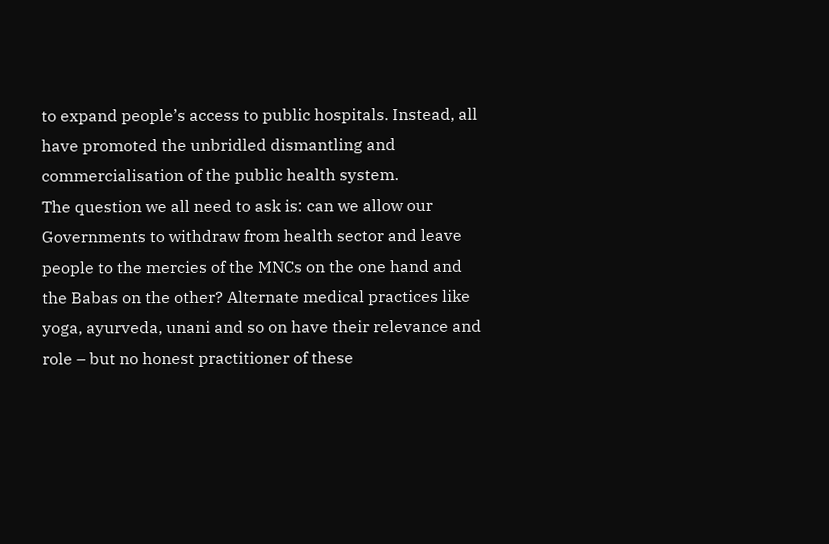to expand people’s access to public hospitals. Instead, all have promoted the unbridled dismantling and commercialisation of the public health system.
The question we all need to ask is: can we allow our Governments to withdraw from health sector and leave people to the mercies of the MNCs on the one hand and the Babas on the other? Alternate medical practices like yoga, ayurveda, unani and so on have their relevance and role – but no honest practitioner of these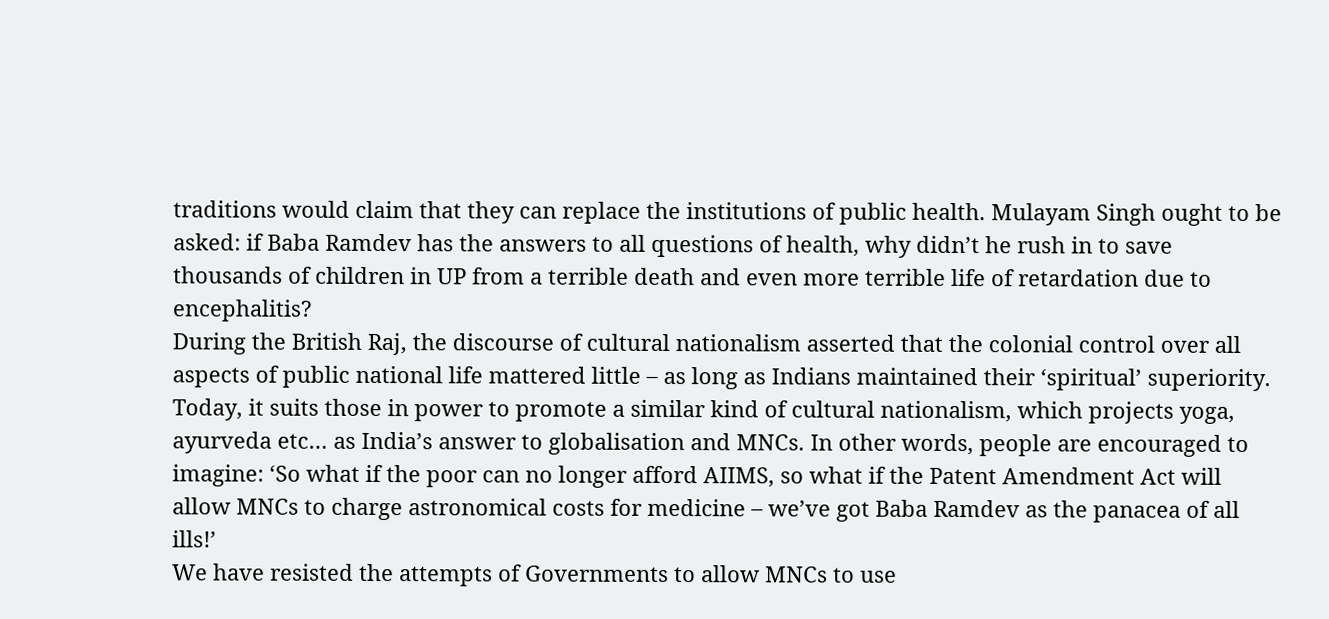traditions would claim that they can replace the institutions of public health. Mulayam Singh ought to be asked: if Baba Ramdev has the answers to all questions of health, why didn’t he rush in to save thousands of children in UP from a terrible death and even more terrible life of retardation due to encephalitis?
During the British Raj, the discourse of cultural nationalism asserted that the colonial control over all aspects of public national life mattered little – as long as Indians maintained their ‘spiritual’ superiority. Today, it suits those in power to promote a similar kind of cultural nationalism, which projects yoga, ayurveda etc… as India’s answer to globalisation and MNCs. In other words, people are encouraged to imagine: ‘So what if the poor can no longer afford AIIMS, so what if the Patent Amendment Act will allow MNCs to charge astronomical costs for medicine – we’ve got Baba Ramdev as the panacea of all ills!’
We have resisted the attempts of Governments to allow MNCs to use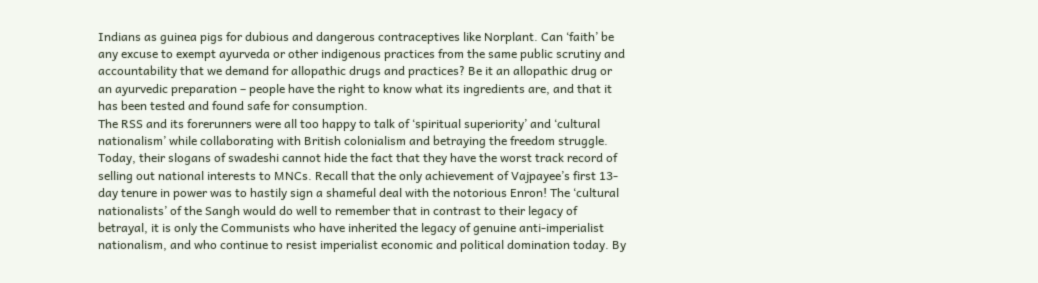Indians as guinea pigs for dubious and dangerous contraceptives like Norplant. Can ‘faith’ be any excuse to exempt ayurveda or other indigenous practices from the same public scrutiny and accountability that we demand for allopathic drugs and practices? Be it an allopathic drug or an ayurvedic preparation – people have the right to know what its ingredients are, and that it has been tested and found safe for consumption.
The RSS and its forerunners were all too happy to talk of ‘spiritual superiority’ and ‘cultural nationalism’ while collaborating with British colonialism and betraying the freedom struggle. Today, their slogans of swadeshi cannot hide the fact that they have the worst track record of selling out national interests to MNCs. Recall that the only achievement of Vajpayee’s first 13-day tenure in power was to hastily sign a shameful deal with the notorious Enron! The ‘cultural nationalists’ of the Sangh would do well to remember that in contrast to their legacy of betrayal, it is only the Communists who have inherited the legacy of genuine anti-imperialist nationalism, and who continue to resist imperialist economic and political domination today. By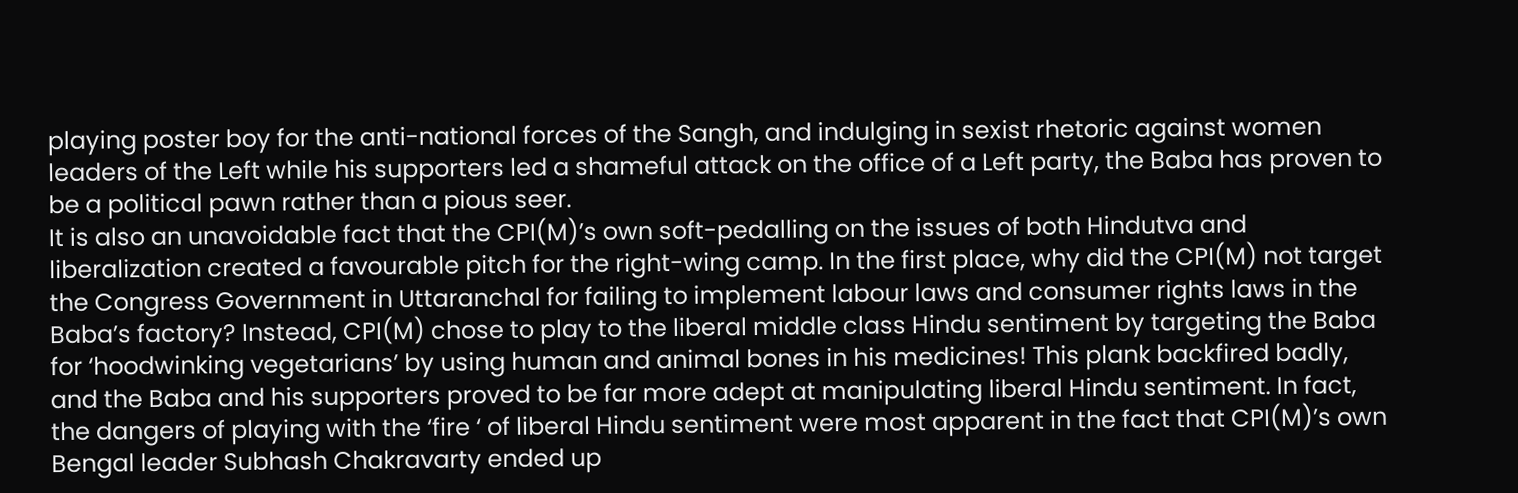playing poster boy for the anti-national forces of the Sangh, and indulging in sexist rhetoric against women leaders of the Left while his supporters led a shameful attack on the office of a Left party, the Baba has proven to be a political pawn rather than a pious seer.
It is also an unavoidable fact that the CPI(M)’s own soft-pedalling on the issues of both Hindutva and liberalization created a favourable pitch for the right-wing camp. In the first place, why did the CPI(M) not target the Congress Government in Uttaranchal for failing to implement labour laws and consumer rights laws in the Baba’s factory? Instead, CPI(M) chose to play to the liberal middle class Hindu sentiment by targeting the Baba for ‘hoodwinking vegetarians’ by using human and animal bones in his medicines! This plank backfired badly, and the Baba and his supporters proved to be far more adept at manipulating liberal Hindu sentiment. In fact, the dangers of playing with the ‘fire ‘ of liberal Hindu sentiment were most apparent in the fact that CPI(M)’s own Bengal leader Subhash Chakravarty ended up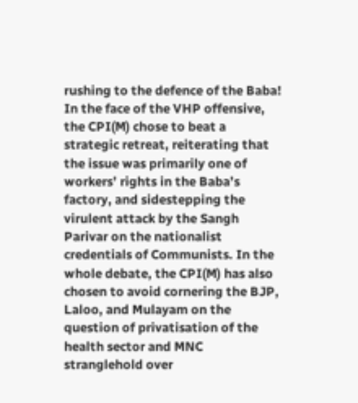rushing to the defence of the Baba! In the face of the VHP offensive, the CPI(M) chose to beat a strategic retreat, reiterating that the issue was primarily one of workers’ rights in the Baba’s factory, and sidestepping the virulent attack by the Sangh Parivar on the nationalist credentials of Communists. In the whole debate, the CPI(M) has also chosen to avoid cornering the BJP, Laloo, and Mulayam on the question of privatisation of the health sector and MNC stranglehold over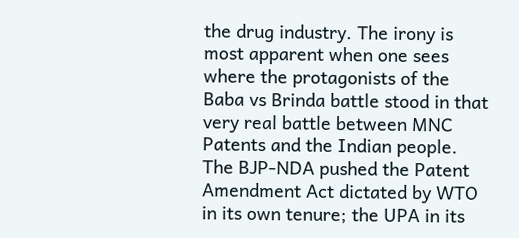the drug industry. The irony is most apparent when one sees where the protagonists of the Baba vs Brinda battle stood in that very real battle between MNC Patents and the Indian people. The BJP-NDA pushed the Patent Amendment Act dictated by WTO in its own tenure; the UPA in its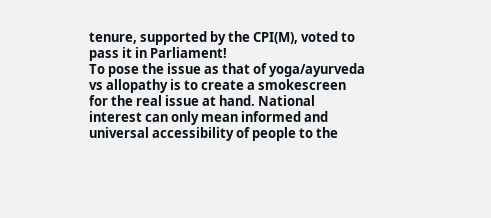tenure, supported by the CPI(M), voted to pass it in Parliament!
To pose the issue as that of yoga/ayurveda vs allopathy is to create a smokescreen for the real issue at hand. National interest can only mean informed and universal accessibility of people to the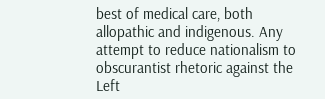best of medical care, both allopathic and indigenous. Any attempt to reduce nationalism to obscurantist rhetoric against the Left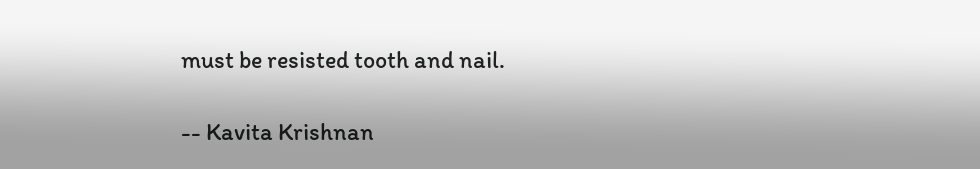must be resisted tooth and nail.

-- Kavita Krishnan